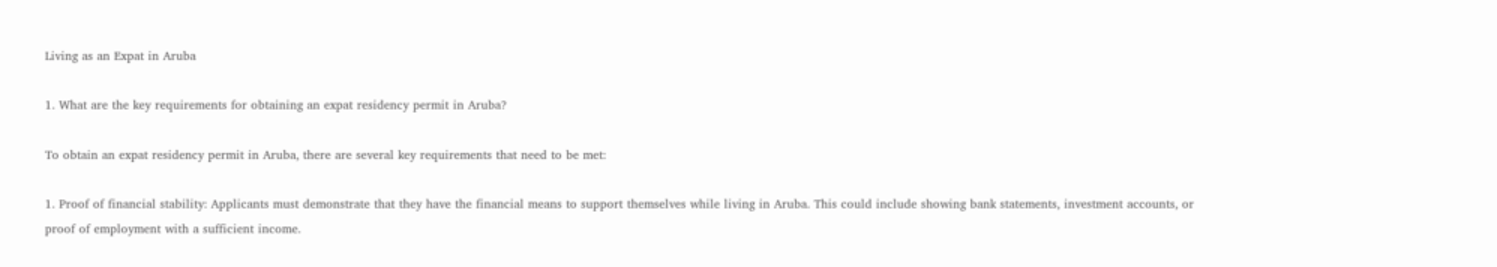Living as an Expat in Aruba

1. What are the key requirements for obtaining an expat residency permit in Aruba?

To obtain an expat residency permit in Aruba, there are several key requirements that need to be met:

1. Proof of financial stability: Applicants must demonstrate that they have the financial means to support themselves while living in Aruba. This could include showing bank statements, investment accounts, or proof of employment with a sufficient income.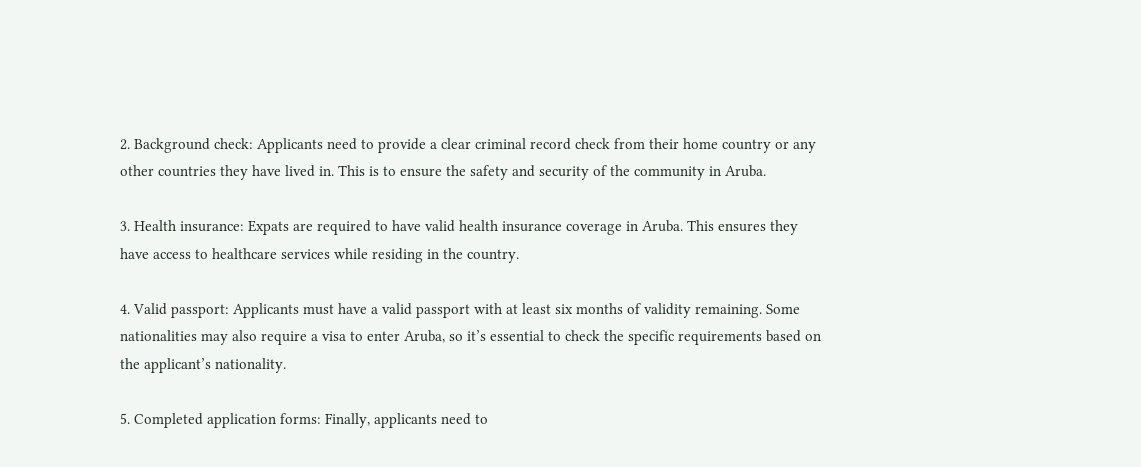2. Background check: Applicants need to provide a clear criminal record check from their home country or any other countries they have lived in. This is to ensure the safety and security of the community in Aruba.

3. Health insurance: Expats are required to have valid health insurance coverage in Aruba. This ensures they have access to healthcare services while residing in the country.

4. Valid passport: Applicants must have a valid passport with at least six months of validity remaining. Some nationalities may also require a visa to enter Aruba, so it’s essential to check the specific requirements based on the applicant’s nationality.

5. Completed application forms: Finally, applicants need to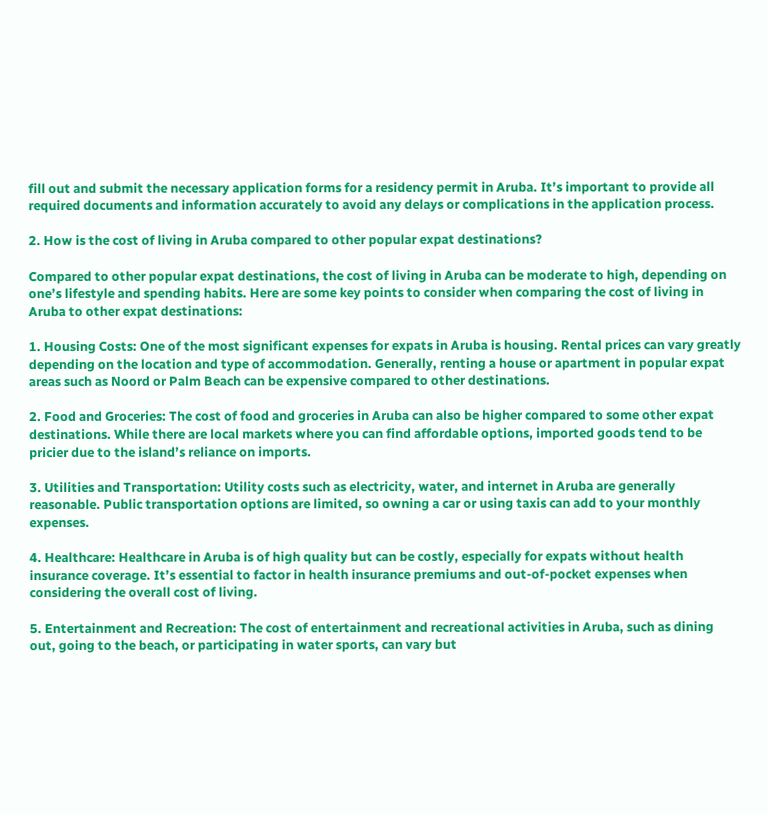fill out and submit the necessary application forms for a residency permit in Aruba. It’s important to provide all required documents and information accurately to avoid any delays or complications in the application process.

2. How is the cost of living in Aruba compared to other popular expat destinations?

Compared to other popular expat destinations, the cost of living in Aruba can be moderate to high, depending on one’s lifestyle and spending habits. Here are some key points to consider when comparing the cost of living in Aruba to other expat destinations:

1. Housing Costs: One of the most significant expenses for expats in Aruba is housing. Rental prices can vary greatly depending on the location and type of accommodation. Generally, renting a house or apartment in popular expat areas such as Noord or Palm Beach can be expensive compared to other destinations.

2. Food and Groceries: The cost of food and groceries in Aruba can also be higher compared to some other expat destinations. While there are local markets where you can find affordable options, imported goods tend to be pricier due to the island’s reliance on imports.

3. Utilities and Transportation: Utility costs such as electricity, water, and internet in Aruba are generally reasonable. Public transportation options are limited, so owning a car or using taxis can add to your monthly expenses.

4. Healthcare: Healthcare in Aruba is of high quality but can be costly, especially for expats without health insurance coverage. It’s essential to factor in health insurance premiums and out-of-pocket expenses when considering the overall cost of living.

5. Entertainment and Recreation: The cost of entertainment and recreational activities in Aruba, such as dining out, going to the beach, or participating in water sports, can vary but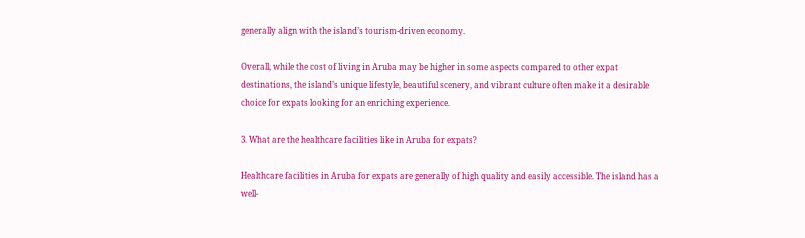generally align with the island’s tourism-driven economy.

Overall, while the cost of living in Aruba may be higher in some aspects compared to other expat destinations, the island’s unique lifestyle, beautiful scenery, and vibrant culture often make it a desirable choice for expats looking for an enriching experience.

3. What are the healthcare facilities like in Aruba for expats?

Healthcare facilities in Aruba for expats are generally of high quality and easily accessible. The island has a well-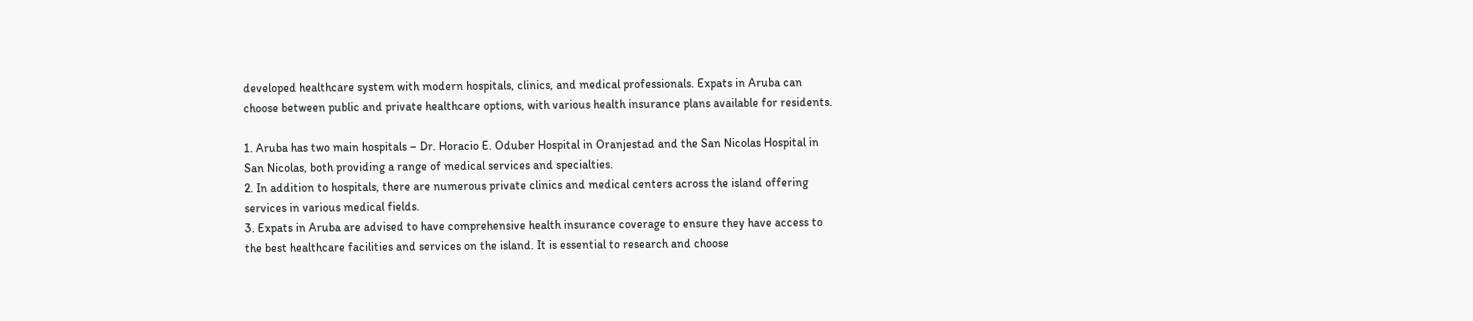developed healthcare system with modern hospitals, clinics, and medical professionals. Expats in Aruba can choose between public and private healthcare options, with various health insurance plans available for residents.

1. Aruba has two main hospitals – Dr. Horacio E. Oduber Hospital in Oranjestad and the San Nicolas Hospital in San Nicolas, both providing a range of medical services and specialties.
2. In addition to hospitals, there are numerous private clinics and medical centers across the island offering services in various medical fields.
3. Expats in Aruba are advised to have comprehensive health insurance coverage to ensure they have access to the best healthcare facilities and services on the island. It is essential to research and choose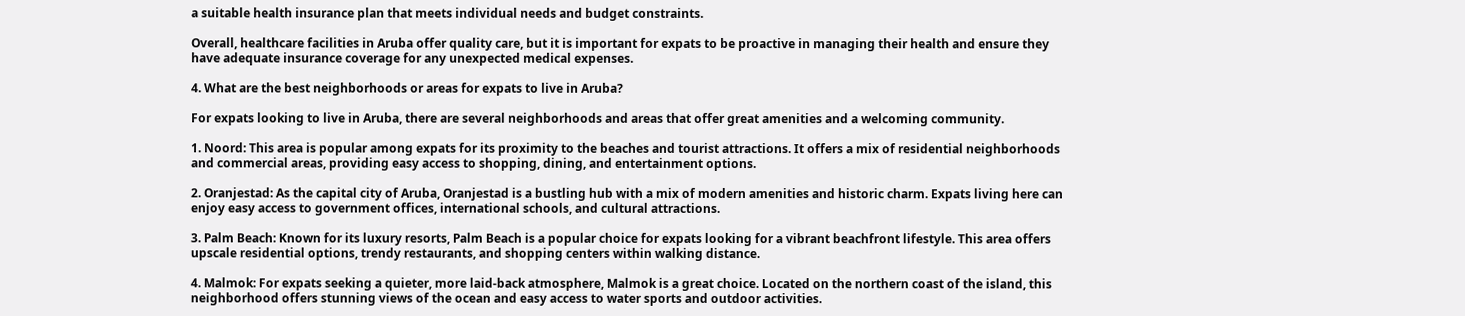a suitable health insurance plan that meets individual needs and budget constraints.

Overall, healthcare facilities in Aruba offer quality care, but it is important for expats to be proactive in managing their health and ensure they have adequate insurance coverage for any unexpected medical expenses.

4. What are the best neighborhoods or areas for expats to live in Aruba?

For expats looking to live in Aruba, there are several neighborhoods and areas that offer great amenities and a welcoming community.

1. Noord: This area is popular among expats for its proximity to the beaches and tourist attractions. It offers a mix of residential neighborhoods and commercial areas, providing easy access to shopping, dining, and entertainment options.

2. Oranjestad: As the capital city of Aruba, Oranjestad is a bustling hub with a mix of modern amenities and historic charm. Expats living here can enjoy easy access to government offices, international schools, and cultural attractions.

3. Palm Beach: Known for its luxury resorts, Palm Beach is a popular choice for expats looking for a vibrant beachfront lifestyle. This area offers upscale residential options, trendy restaurants, and shopping centers within walking distance.

4. Malmok: For expats seeking a quieter, more laid-back atmosphere, Malmok is a great choice. Located on the northern coast of the island, this neighborhood offers stunning views of the ocean and easy access to water sports and outdoor activities.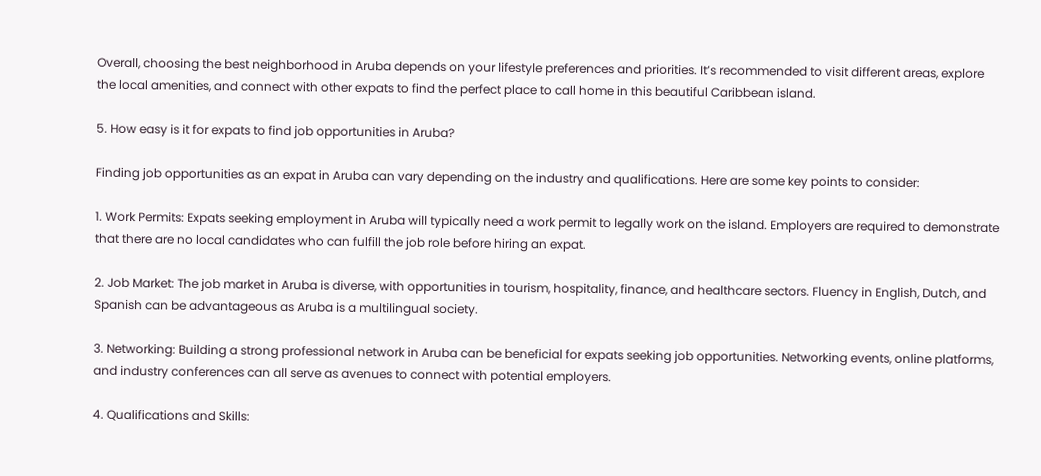Overall, choosing the best neighborhood in Aruba depends on your lifestyle preferences and priorities. It’s recommended to visit different areas, explore the local amenities, and connect with other expats to find the perfect place to call home in this beautiful Caribbean island.

5. How easy is it for expats to find job opportunities in Aruba?

Finding job opportunities as an expat in Aruba can vary depending on the industry and qualifications. Here are some key points to consider:

1. Work Permits: Expats seeking employment in Aruba will typically need a work permit to legally work on the island. Employers are required to demonstrate that there are no local candidates who can fulfill the job role before hiring an expat.

2. Job Market: The job market in Aruba is diverse, with opportunities in tourism, hospitality, finance, and healthcare sectors. Fluency in English, Dutch, and Spanish can be advantageous as Aruba is a multilingual society.

3. Networking: Building a strong professional network in Aruba can be beneficial for expats seeking job opportunities. Networking events, online platforms, and industry conferences can all serve as avenues to connect with potential employers.

4. Qualifications and Skills: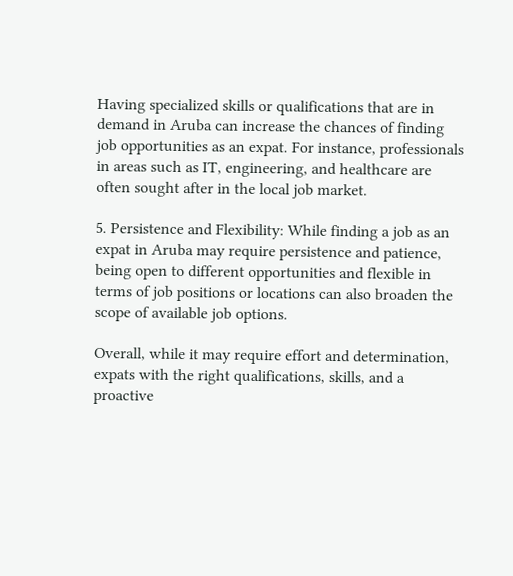Having specialized skills or qualifications that are in demand in Aruba can increase the chances of finding job opportunities as an expat. For instance, professionals in areas such as IT, engineering, and healthcare are often sought after in the local job market.

5. Persistence and Flexibility: While finding a job as an expat in Aruba may require persistence and patience, being open to different opportunities and flexible in terms of job positions or locations can also broaden the scope of available job options.

Overall, while it may require effort and determination, expats with the right qualifications, skills, and a proactive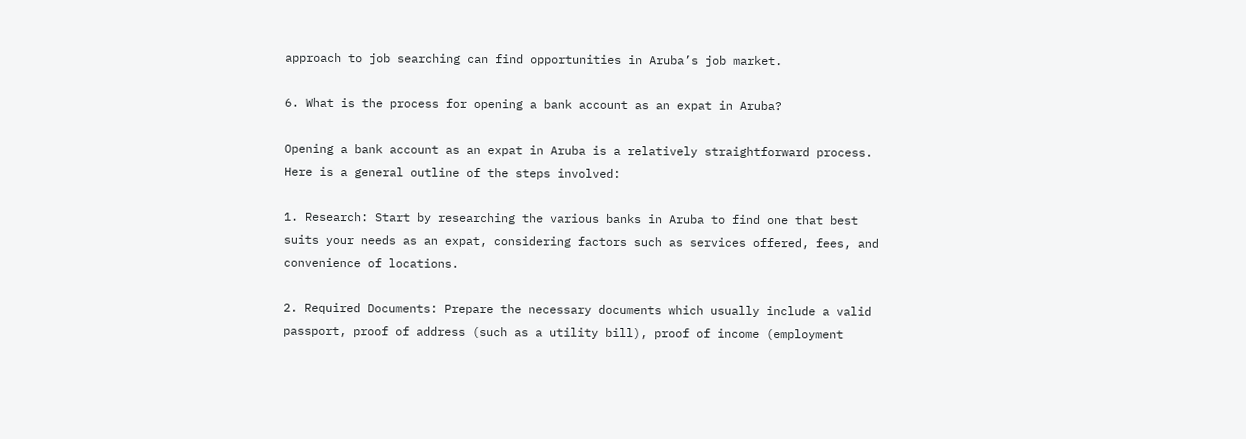approach to job searching can find opportunities in Aruba’s job market.

6. What is the process for opening a bank account as an expat in Aruba?

Opening a bank account as an expat in Aruba is a relatively straightforward process. Here is a general outline of the steps involved:

1. Research: Start by researching the various banks in Aruba to find one that best suits your needs as an expat, considering factors such as services offered, fees, and convenience of locations.

2. Required Documents: Prepare the necessary documents which usually include a valid passport, proof of address (such as a utility bill), proof of income (employment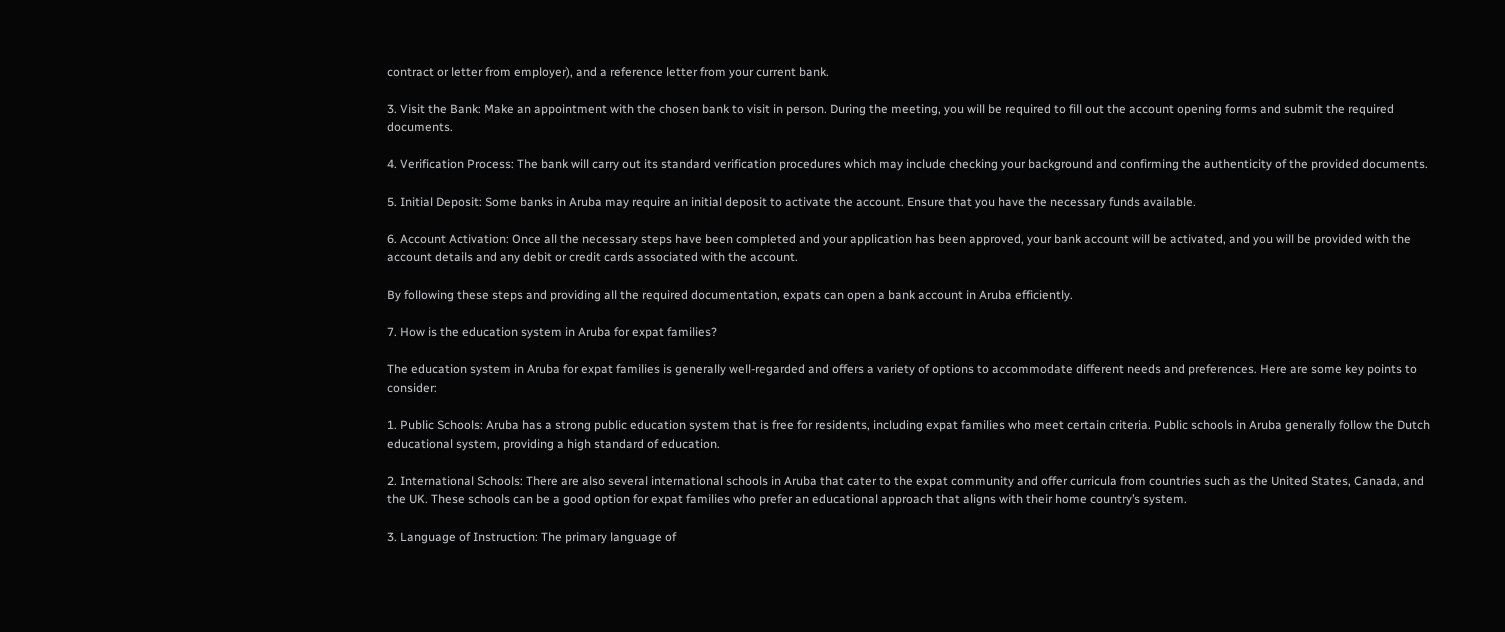contract or letter from employer), and a reference letter from your current bank.

3. Visit the Bank: Make an appointment with the chosen bank to visit in person. During the meeting, you will be required to fill out the account opening forms and submit the required documents.

4. Verification Process: The bank will carry out its standard verification procedures which may include checking your background and confirming the authenticity of the provided documents.

5. Initial Deposit: Some banks in Aruba may require an initial deposit to activate the account. Ensure that you have the necessary funds available.

6. Account Activation: Once all the necessary steps have been completed and your application has been approved, your bank account will be activated, and you will be provided with the account details and any debit or credit cards associated with the account.

By following these steps and providing all the required documentation, expats can open a bank account in Aruba efficiently.

7. How is the education system in Aruba for expat families?

The education system in Aruba for expat families is generally well-regarded and offers a variety of options to accommodate different needs and preferences. Here are some key points to consider:

1. Public Schools: Aruba has a strong public education system that is free for residents, including expat families who meet certain criteria. Public schools in Aruba generally follow the Dutch educational system, providing a high standard of education.

2. International Schools: There are also several international schools in Aruba that cater to the expat community and offer curricula from countries such as the United States, Canada, and the UK. These schools can be a good option for expat families who prefer an educational approach that aligns with their home country’s system.

3. Language of Instruction: The primary language of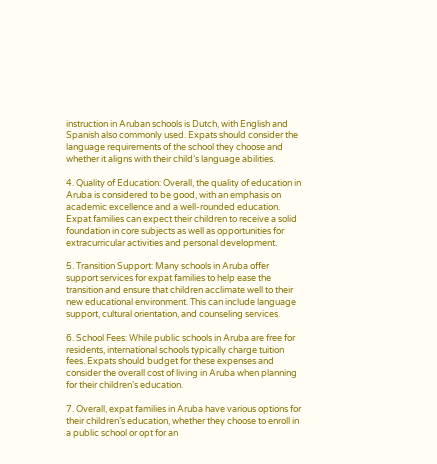instruction in Aruban schools is Dutch, with English and Spanish also commonly used. Expats should consider the language requirements of the school they choose and whether it aligns with their child’s language abilities.

4. Quality of Education: Overall, the quality of education in Aruba is considered to be good, with an emphasis on academic excellence and a well-rounded education. Expat families can expect their children to receive a solid foundation in core subjects as well as opportunities for extracurricular activities and personal development.

5. Transition Support: Many schools in Aruba offer support services for expat families to help ease the transition and ensure that children acclimate well to their new educational environment. This can include language support, cultural orientation, and counseling services.

6. School Fees: While public schools in Aruba are free for residents, international schools typically charge tuition fees. Expats should budget for these expenses and consider the overall cost of living in Aruba when planning for their children’s education.

7. Overall, expat families in Aruba have various options for their children’s education, whether they choose to enroll in a public school or opt for an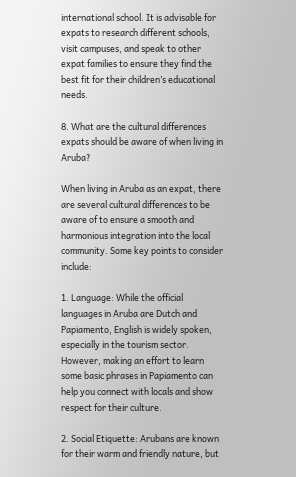international school. It is advisable for expats to research different schools, visit campuses, and speak to other expat families to ensure they find the best fit for their children’s educational needs.

8. What are the cultural differences expats should be aware of when living in Aruba?

When living in Aruba as an expat, there are several cultural differences to be aware of to ensure a smooth and harmonious integration into the local community. Some key points to consider include:

1. Language: While the official languages in Aruba are Dutch and Papiamento, English is widely spoken, especially in the tourism sector. However, making an effort to learn some basic phrases in Papiamento can help you connect with locals and show respect for their culture.

2. Social Etiquette: Arubans are known for their warm and friendly nature, but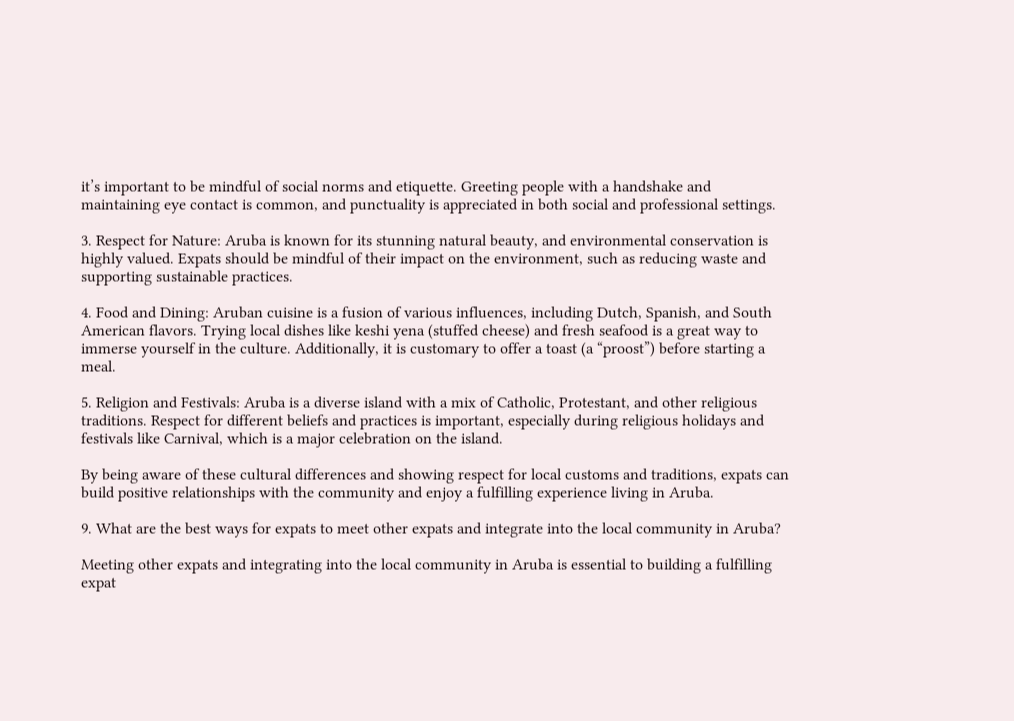it’s important to be mindful of social norms and etiquette. Greeting people with a handshake and maintaining eye contact is common, and punctuality is appreciated in both social and professional settings.

3. Respect for Nature: Aruba is known for its stunning natural beauty, and environmental conservation is highly valued. Expats should be mindful of their impact on the environment, such as reducing waste and supporting sustainable practices.

4. Food and Dining: Aruban cuisine is a fusion of various influences, including Dutch, Spanish, and South American flavors. Trying local dishes like keshi yena (stuffed cheese) and fresh seafood is a great way to immerse yourself in the culture. Additionally, it is customary to offer a toast (a “proost”) before starting a meal.

5. Religion and Festivals: Aruba is a diverse island with a mix of Catholic, Protestant, and other religious traditions. Respect for different beliefs and practices is important, especially during religious holidays and festivals like Carnival, which is a major celebration on the island.

By being aware of these cultural differences and showing respect for local customs and traditions, expats can build positive relationships with the community and enjoy a fulfilling experience living in Aruba.

9. What are the best ways for expats to meet other expats and integrate into the local community in Aruba?

Meeting other expats and integrating into the local community in Aruba is essential to building a fulfilling expat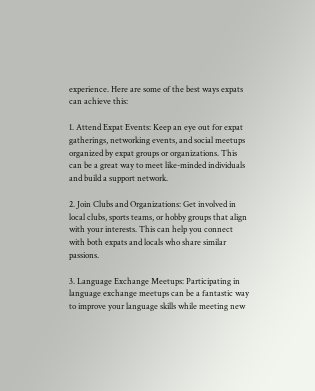experience. Here are some of the best ways expats can achieve this:

1. Attend Expat Events: Keep an eye out for expat gatherings, networking events, and social meetups organized by expat groups or organizations. This can be a great way to meet like-minded individuals and build a support network.

2. Join Clubs and Organizations: Get involved in local clubs, sports teams, or hobby groups that align with your interests. This can help you connect with both expats and locals who share similar passions.

3. Language Exchange Meetups: Participating in language exchange meetups can be a fantastic way to improve your language skills while meeting new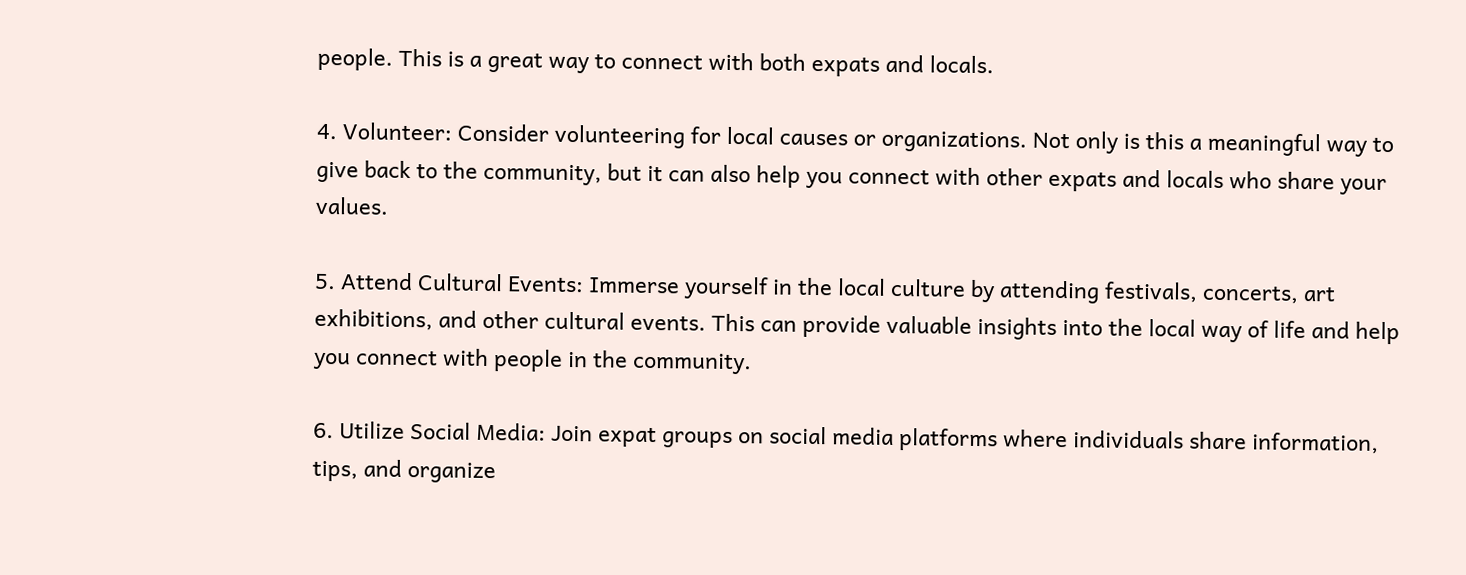people. This is a great way to connect with both expats and locals.

4. Volunteer: Consider volunteering for local causes or organizations. Not only is this a meaningful way to give back to the community, but it can also help you connect with other expats and locals who share your values.

5. Attend Cultural Events: Immerse yourself in the local culture by attending festivals, concerts, art exhibitions, and other cultural events. This can provide valuable insights into the local way of life and help you connect with people in the community.

6. Utilize Social Media: Join expat groups on social media platforms where individuals share information, tips, and organize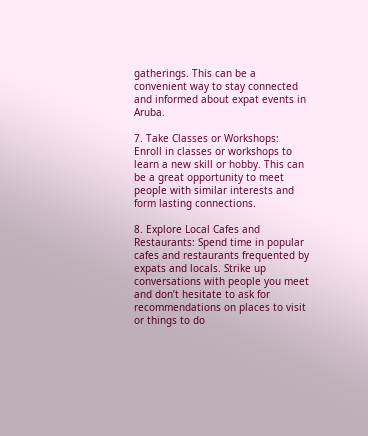gatherings. This can be a convenient way to stay connected and informed about expat events in Aruba.

7. Take Classes or Workshops: Enroll in classes or workshops to learn a new skill or hobby. This can be a great opportunity to meet people with similar interests and form lasting connections.

8. Explore Local Cafes and Restaurants: Spend time in popular cafes and restaurants frequented by expats and locals. Strike up conversations with people you meet and don’t hesitate to ask for recommendations on places to visit or things to do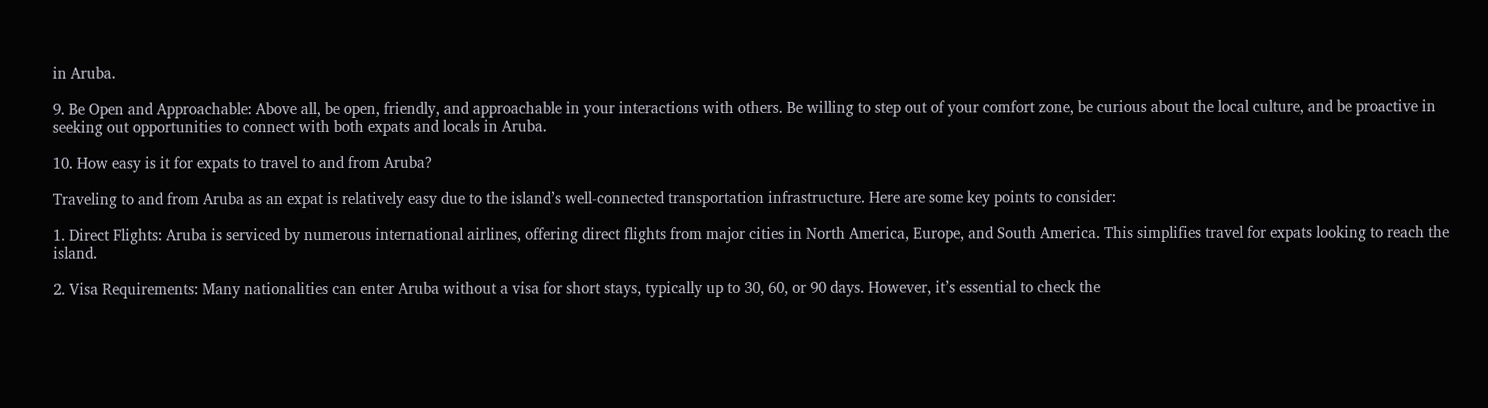in Aruba.

9. Be Open and Approachable: Above all, be open, friendly, and approachable in your interactions with others. Be willing to step out of your comfort zone, be curious about the local culture, and be proactive in seeking out opportunities to connect with both expats and locals in Aruba.

10. How easy is it for expats to travel to and from Aruba?

Traveling to and from Aruba as an expat is relatively easy due to the island’s well-connected transportation infrastructure. Here are some key points to consider:

1. Direct Flights: Aruba is serviced by numerous international airlines, offering direct flights from major cities in North America, Europe, and South America. This simplifies travel for expats looking to reach the island.

2. Visa Requirements: Many nationalities can enter Aruba without a visa for short stays, typically up to 30, 60, or 90 days. However, it’s essential to check the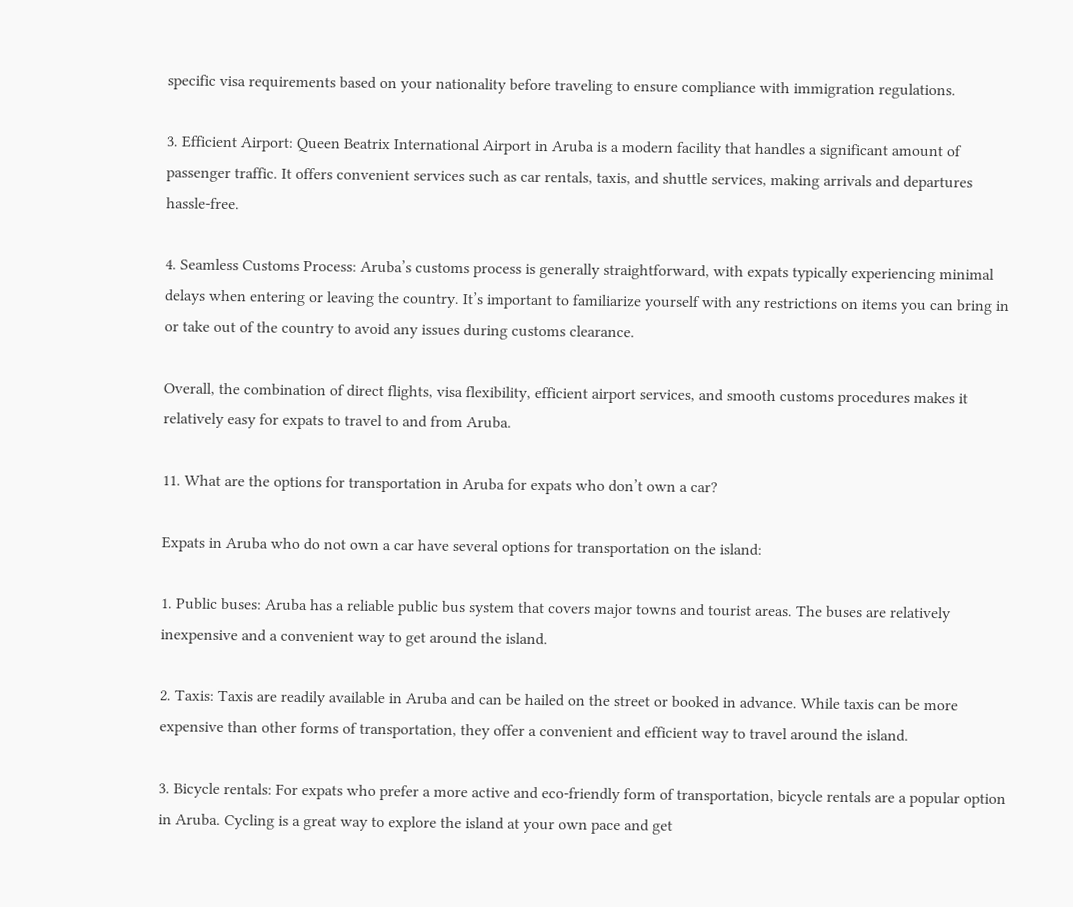specific visa requirements based on your nationality before traveling to ensure compliance with immigration regulations.

3. Efficient Airport: Queen Beatrix International Airport in Aruba is a modern facility that handles a significant amount of passenger traffic. It offers convenient services such as car rentals, taxis, and shuttle services, making arrivals and departures hassle-free.

4. Seamless Customs Process: Aruba’s customs process is generally straightforward, with expats typically experiencing minimal delays when entering or leaving the country. It’s important to familiarize yourself with any restrictions on items you can bring in or take out of the country to avoid any issues during customs clearance.

Overall, the combination of direct flights, visa flexibility, efficient airport services, and smooth customs procedures makes it relatively easy for expats to travel to and from Aruba.

11. What are the options for transportation in Aruba for expats who don’t own a car?

Expats in Aruba who do not own a car have several options for transportation on the island:

1. Public buses: Aruba has a reliable public bus system that covers major towns and tourist areas. The buses are relatively inexpensive and a convenient way to get around the island.

2. Taxis: Taxis are readily available in Aruba and can be hailed on the street or booked in advance. While taxis can be more expensive than other forms of transportation, they offer a convenient and efficient way to travel around the island.

3. Bicycle rentals: For expats who prefer a more active and eco-friendly form of transportation, bicycle rentals are a popular option in Aruba. Cycling is a great way to explore the island at your own pace and get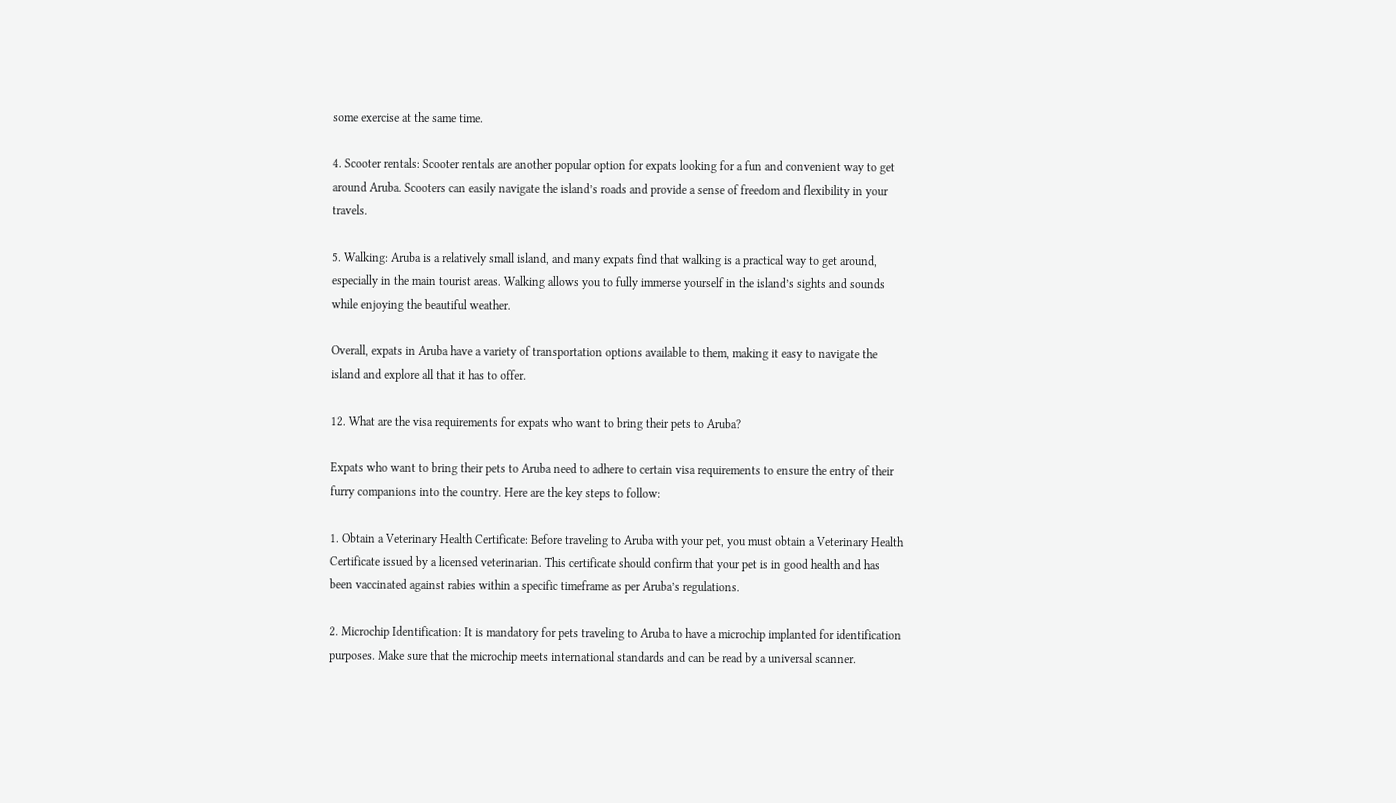some exercise at the same time.

4. Scooter rentals: Scooter rentals are another popular option for expats looking for a fun and convenient way to get around Aruba. Scooters can easily navigate the island’s roads and provide a sense of freedom and flexibility in your travels.

5. Walking: Aruba is a relatively small island, and many expats find that walking is a practical way to get around, especially in the main tourist areas. Walking allows you to fully immerse yourself in the island’s sights and sounds while enjoying the beautiful weather.

Overall, expats in Aruba have a variety of transportation options available to them, making it easy to navigate the island and explore all that it has to offer.

12. What are the visa requirements for expats who want to bring their pets to Aruba?

Expats who want to bring their pets to Aruba need to adhere to certain visa requirements to ensure the entry of their furry companions into the country. Here are the key steps to follow:

1. Obtain a Veterinary Health Certificate: Before traveling to Aruba with your pet, you must obtain a Veterinary Health Certificate issued by a licensed veterinarian. This certificate should confirm that your pet is in good health and has been vaccinated against rabies within a specific timeframe as per Aruba’s regulations.

2. Microchip Identification: It is mandatory for pets traveling to Aruba to have a microchip implanted for identification purposes. Make sure that the microchip meets international standards and can be read by a universal scanner.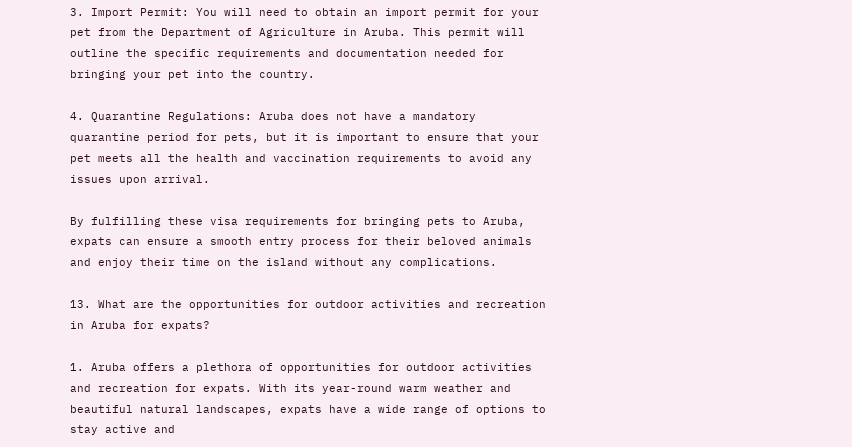3. Import Permit: You will need to obtain an import permit for your pet from the Department of Agriculture in Aruba. This permit will outline the specific requirements and documentation needed for bringing your pet into the country.

4. Quarantine Regulations: Aruba does not have a mandatory quarantine period for pets, but it is important to ensure that your pet meets all the health and vaccination requirements to avoid any issues upon arrival.

By fulfilling these visa requirements for bringing pets to Aruba, expats can ensure a smooth entry process for their beloved animals and enjoy their time on the island without any complications.

13. What are the opportunities for outdoor activities and recreation in Aruba for expats?

1. Aruba offers a plethora of opportunities for outdoor activities and recreation for expats. With its year-round warm weather and beautiful natural landscapes, expats have a wide range of options to stay active and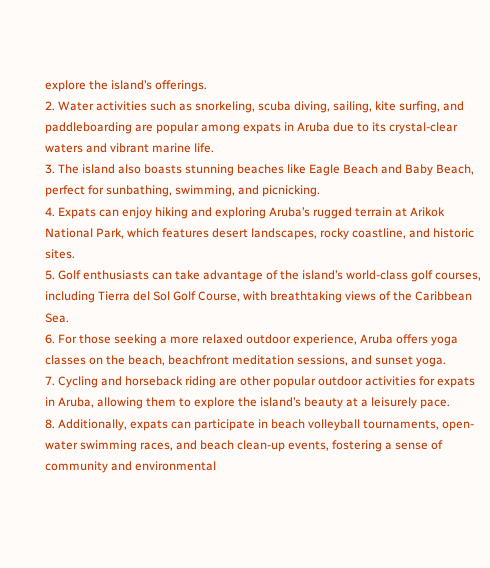explore the island’s offerings.
2. Water activities such as snorkeling, scuba diving, sailing, kite surfing, and paddleboarding are popular among expats in Aruba due to its crystal-clear waters and vibrant marine life.
3. The island also boasts stunning beaches like Eagle Beach and Baby Beach, perfect for sunbathing, swimming, and picnicking.
4. Expats can enjoy hiking and exploring Aruba’s rugged terrain at Arikok National Park, which features desert landscapes, rocky coastline, and historic sites.
5. Golf enthusiasts can take advantage of the island’s world-class golf courses, including Tierra del Sol Golf Course, with breathtaking views of the Caribbean Sea.
6. For those seeking a more relaxed outdoor experience, Aruba offers yoga classes on the beach, beachfront meditation sessions, and sunset yoga.
7. Cycling and horseback riding are other popular outdoor activities for expats in Aruba, allowing them to explore the island’s beauty at a leisurely pace.
8. Additionally, expats can participate in beach volleyball tournaments, open-water swimming races, and beach clean-up events, fostering a sense of community and environmental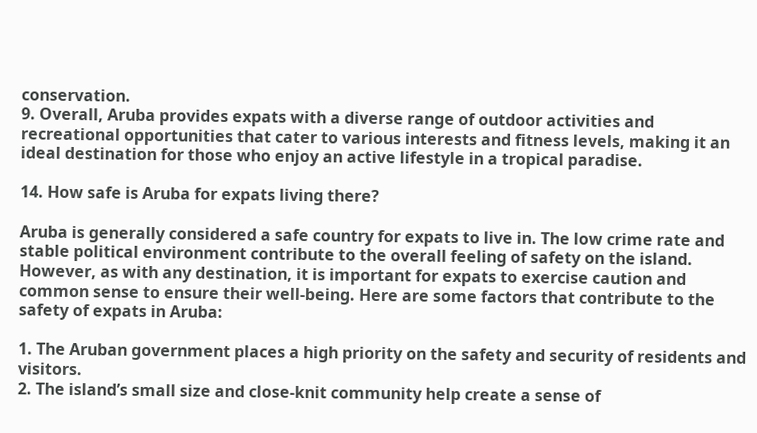conservation.
9. Overall, Aruba provides expats with a diverse range of outdoor activities and recreational opportunities that cater to various interests and fitness levels, making it an ideal destination for those who enjoy an active lifestyle in a tropical paradise.

14. How safe is Aruba for expats living there?

Aruba is generally considered a safe country for expats to live in. The low crime rate and stable political environment contribute to the overall feeling of safety on the island. However, as with any destination, it is important for expats to exercise caution and common sense to ensure their well-being. Here are some factors that contribute to the safety of expats in Aruba:

1. The Aruban government places a high priority on the safety and security of residents and visitors.
2. The island’s small size and close-knit community help create a sense of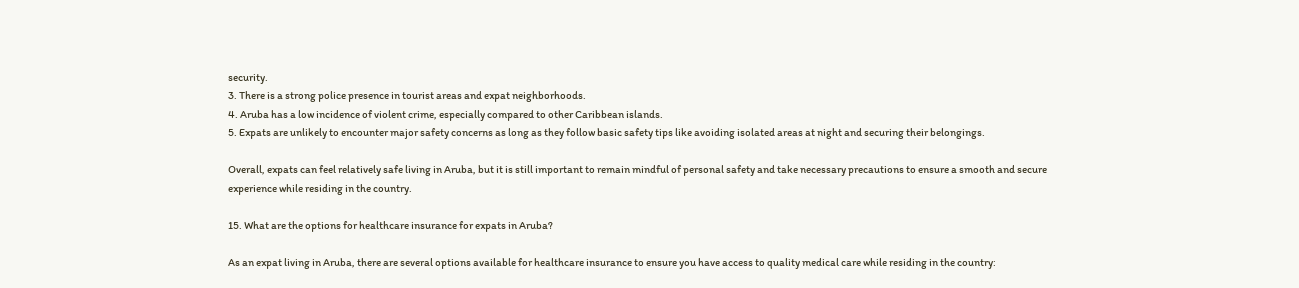security.
3. There is a strong police presence in tourist areas and expat neighborhoods.
4. Aruba has a low incidence of violent crime, especially compared to other Caribbean islands.
5. Expats are unlikely to encounter major safety concerns as long as they follow basic safety tips like avoiding isolated areas at night and securing their belongings.

Overall, expats can feel relatively safe living in Aruba, but it is still important to remain mindful of personal safety and take necessary precautions to ensure a smooth and secure experience while residing in the country.

15. What are the options for healthcare insurance for expats in Aruba?

As an expat living in Aruba, there are several options available for healthcare insurance to ensure you have access to quality medical care while residing in the country: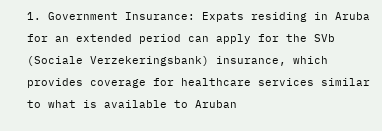1. Government Insurance: Expats residing in Aruba for an extended period can apply for the SVb (Sociale Verzekeringsbank) insurance, which provides coverage for healthcare services similar to what is available to Aruban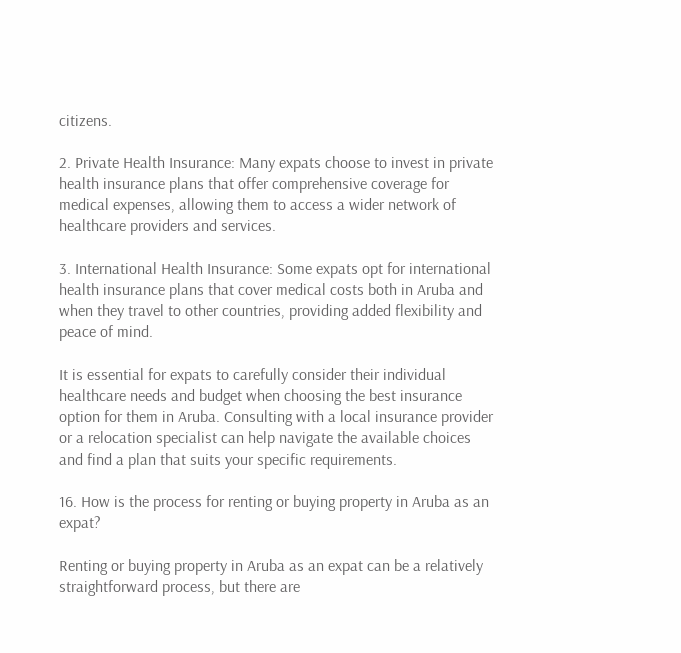citizens.

2. Private Health Insurance: Many expats choose to invest in private health insurance plans that offer comprehensive coverage for medical expenses, allowing them to access a wider network of healthcare providers and services.

3. International Health Insurance: Some expats opt for international health insurance plans that cover medical costs both in Aruba and when they travel to other countries, providing added flexibility and peace of mind.

It is essential for expats to carefully consider their individual healthcare needs and budget when choosing the best insurance option for them in Aruba. Consulting with a local insurance provider or a relocation specialist can help navigate the available choices and find a plan that suits your specific requirements.

16. How is the process for renting or buying property in Aruba as an expat?

Renting or buying property in Aruba as an expat can be a relatively straightforward process, but there are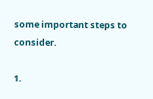some important steps to consider.

1.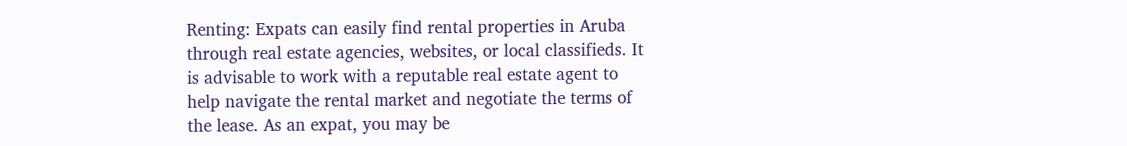Renting: Expats can easily find rental properties in Aruba through real estate agencies, websites, or local classifieds. It is advisable to work with a reputable real estate agent to help navigate the rental market and negotiate the terms of the lease. As an expat, you may be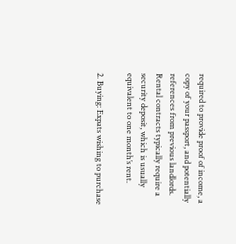required to provide proof of income, a copy of your passport, and potentially references from previous landlords. Rental contracts typically require a security deposit, which is usually equivalent to one month’s rent.

2. Buying: Expats wishing to purchase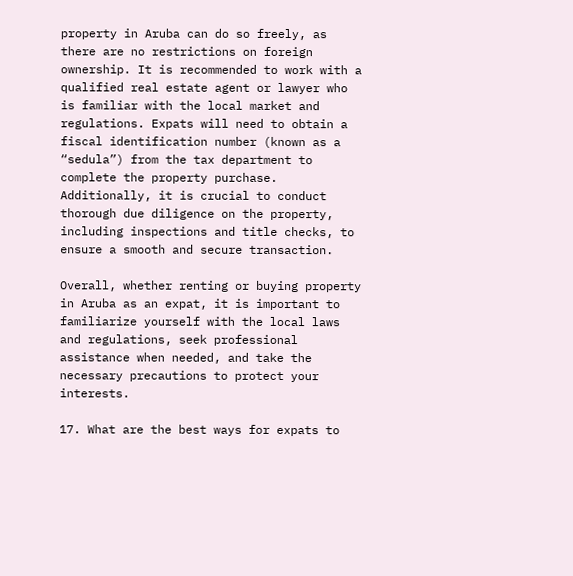property in Aruba can do so freely, as there are no restrictions on foreign ownership. It is recommended to work with a qualified real estate agent or lawyer who is familiar with the local market and regulations. Expats will need to obtain a fiscal identification number (known as a “sedula”) from the tax department to complete the property purchase. Additionally, it is crucial to conduct thorough due diligence on the property, including inspections and title checks, to ensure a smooth and secure transaction.

Overall, whether renting or buying property in Aruba as an expat, it is important to familiarize yourself with the local laws and regulations, seek professional assistance when needed, and take the necessary precautions to protect your interests.

17. What are the best ways for expats to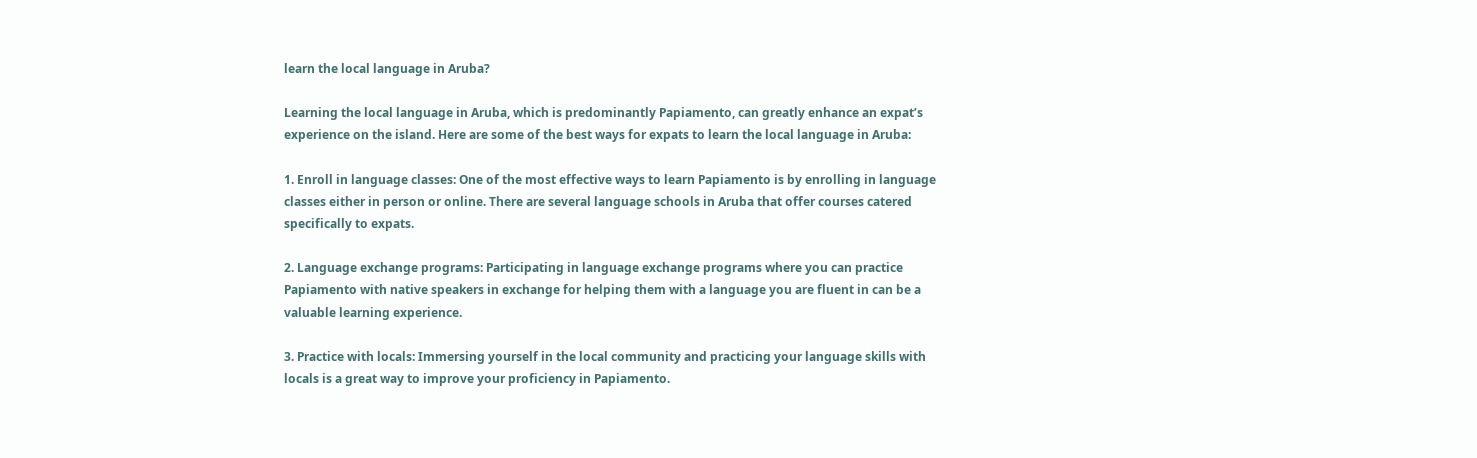learn the local language in Aruba?

Learning the local language in Aruba, which is predominantly Papiamento, can greatly enhance an expat’s experience on the island. Here are some of the best ways for expats to learn the local language in Aruba:

1. Enroll in language classes: One of the most effective ways to learn Papiamento is by enrolling in language classes either in person or online. There are several language schools in Aruba that offer courses catered specifically to expats.

2. Language exchange programs: Participating in language exchange programs where you can practice Papiamento with native speakers in exchange for helping them with a language you are fluent in can be a valuable learning experience.

3. Practice with locals: Immersing yourself in the local community and practicing your language skills with locals is a great way to improve your proficiency in Papiamento.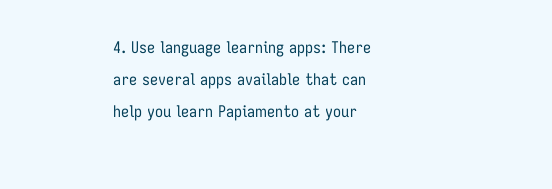4. Use language learning apps: There are several apps available that can help you learn Papiamento at your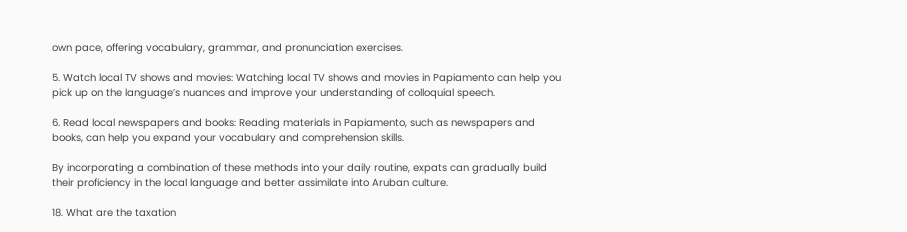own pace, offering vocabulary, grammar, and pronunciation exercises.

5. Watch local TV shows and movies: Watching local TV shows and movies in Papiamento can help you pick up on the language’s nuances and improve your understanding of colloquial speech.

6. Read local newspapers and books: Reading materials in Papiamento, such as newspapers and books, can help you expand your vocabulary and comprehension skills.

By incorporating a combination of these methods into your daily routine, expats can gradually build their proficiency in the local language and better assimilate into Aruban culture.

18. What are the taxation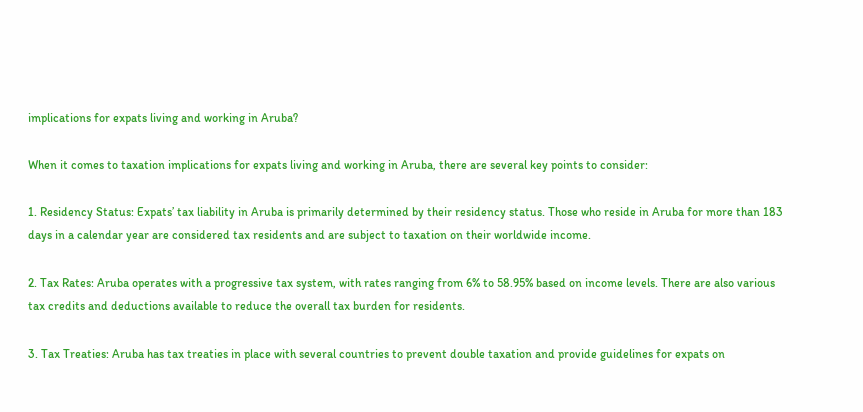implications for expats living and working in Aruba?

When it comes to taxation implications for expats living and working in Aruba, there are several key points to consider:

1. Residency Status: Expats’ tax liability in Aruba is primarily determined by their residency status. Those who reside in Aruba for more than 183 days in a calendar year are considered tax residents and are subject to taxation on their worldwide income.

2. Tax Rates: Aruba operates with a progressive tax system, with rates ranging from 6% to 58.95% based on income levels. There are also various tax credits and deductions available to reduce the overall tax burden for residents.

3. Tax Treaties: Aruba has tax treaties in place with several countries to prevent double taxation and provide guidelines for expats on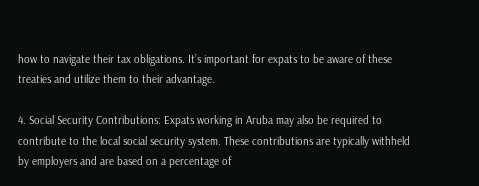how to navigate their tax obligations. It’s important for expats to be aware of these treaties and utilize them to their advantage.

4. Social Security Contributions: Expats working in Aruba may also be required to contribute to the local social security system. These contributions are typically withheld by employers and are based on a percentage of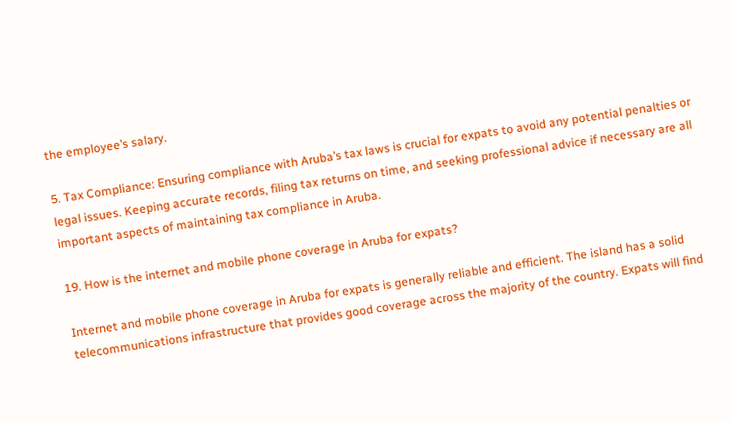the employee’s salary.

5. Tax Compliance: Ensuring compliance with Aruba’s tax laws is crucial for expats to avoid any potential penalties or legal issues. Keeping accurate records, filing tax returns on time, and seeking professional advice if necessary are all important aspects of maintaining tax compliance in Aruba.

19. How is the internet and mobile phone coverage in Aruba for expats?

Internet and mobile phone coverage in Aruba for expats is generally reliable and efficient. The island has a solid telecommunications infrastructure that provides good coverage across the majority of the country. Expats will find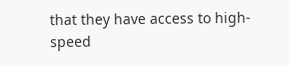that they have access to high-speed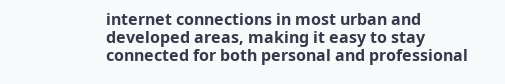internet connections in most urban and developed areas, making it easy to stay connected for both personal and professional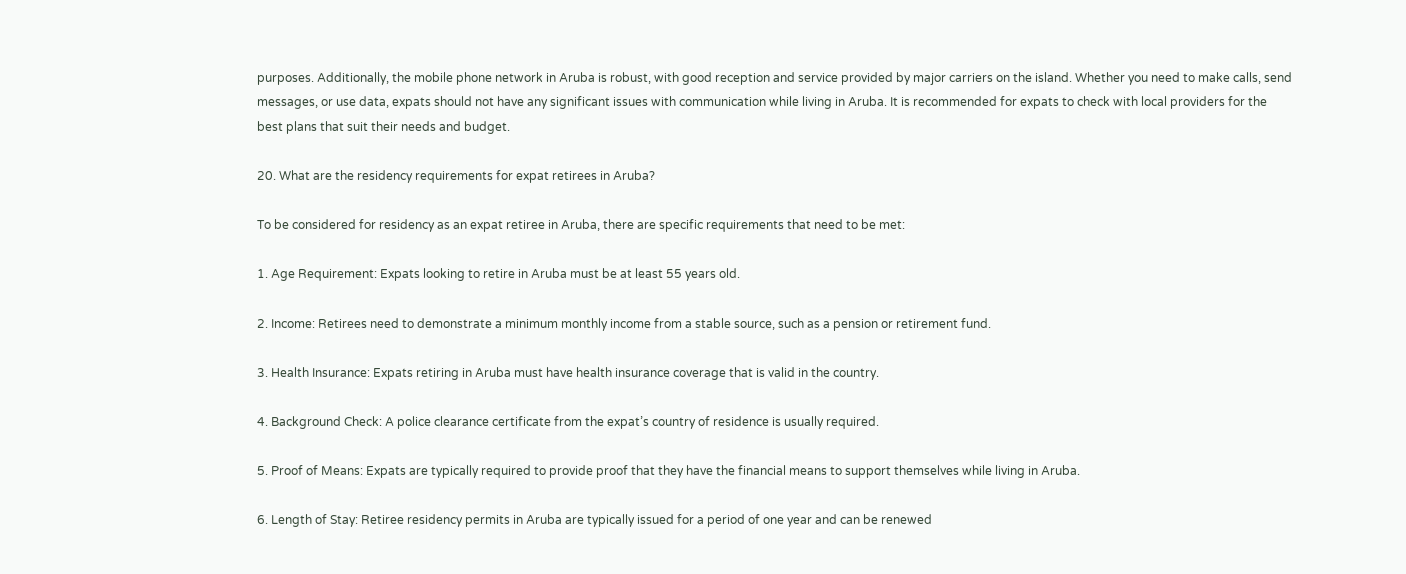purposes. Additionally, the mobile phone network in Aruba is robust, with good reception and service provided by major carriers on the island. Whether you need to make calls, send messages, or use data, expats should not have any significant issues with communication while living in Aruba. It is recommended for expats to check with local providers for the best plans that suit their needs and budget.

20. What are the residency requirements for expat retirees in Aruba?

To be considered for residency as an expat retiree in Aruba, there are specific requirements that need to be met:

1. Age Requirement: Expats looking to retire in Aruba must be at least 55 years old.

2. Income: Retirees need to demonstrate a minimum monthly income from a stable source, such as a pension or retirement fund.

3. Health Insurance: Expats retiring in Aruba must have health insurance coverage that is valid in the country.

4. Background Check: A police clearance certificate from the expat’s country of residence is usually required.

5. Proof of Means: Expats are typically required to provide proof that they have the financial means to support themselves while living in Aruba.

6. Length of Stay: Retiree residency permits in Aruba are typically issued for a period of one year and can be renewed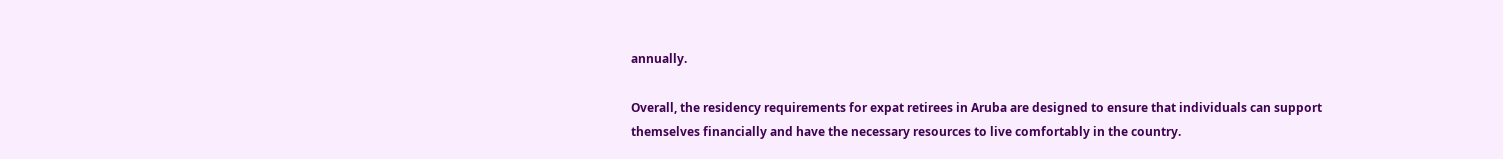annually.

Overall, the residency requirements for expat retirees in Aruba are designed to ensure that individuals can support themselves financially and have the necessary resources to live comfortably in the country.